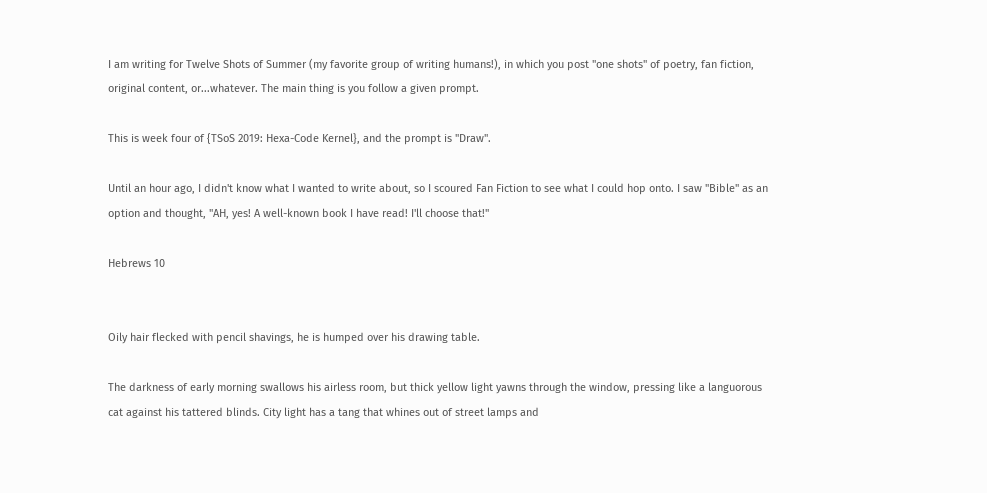I am writing for Twelve Shots of Summer (my favorite group of writing humans!), in which you post "one shots" of poetry, fan fiction, original content, or...whatever. The main thing is you follow a given prompt.

This is week four of {TSoS 2019: Hexa-Code Kernel}, and the prompt is "Draw".

Until an hour ago, I didn't know what I wanted to write about, so I scoured Fan Fiction to see what I could hop onto. I saw "Bible" as an option and thought, "AH, yes! A well-known book I have read! I'll choose that!"

Hebrews 10


Oily hair flecked with pencil shavings, he is humped over his drawing table.

The darkness of early morning swallows his airless room, but thick yellow light yawns through the window, pressing like a languorous cat against his tattered blinds. City light has a tang that whines out of street lamps and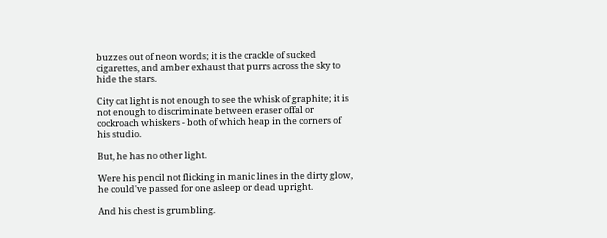buzzes out of neon words; it is the crackle of sucked cigarettes, and amber exhaust that purrs across the sky to hide the stars.

City cat light is not enough to see the whisk of graphite; it is not enough to discriminate between eraser offal or cockroach whiskers - both of which heap in the corners of his studio.

But, he has no other light.

Were his pencil not flicking in manic lines in the dirty glow, he could've passed for one asleep or dead upright.

And his chest is grumbling.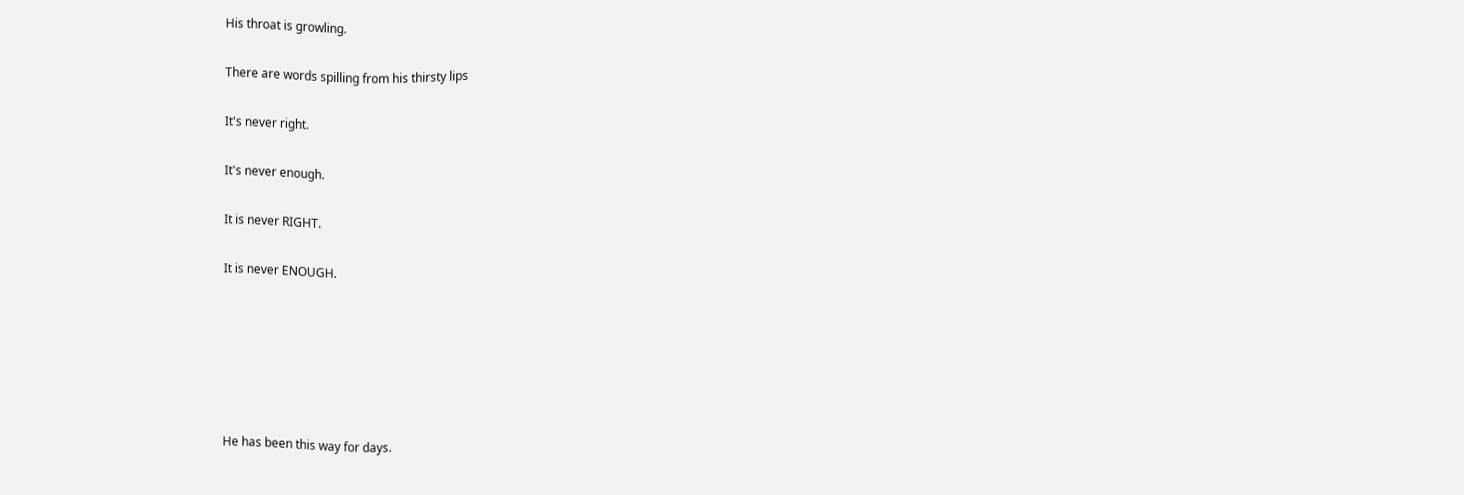His throat is growling.

There are words spilling from his thirsty lips

It's never right.

It's never enough.

It is never RIGHT.

It is never ENOUGH.






He has been this way for days.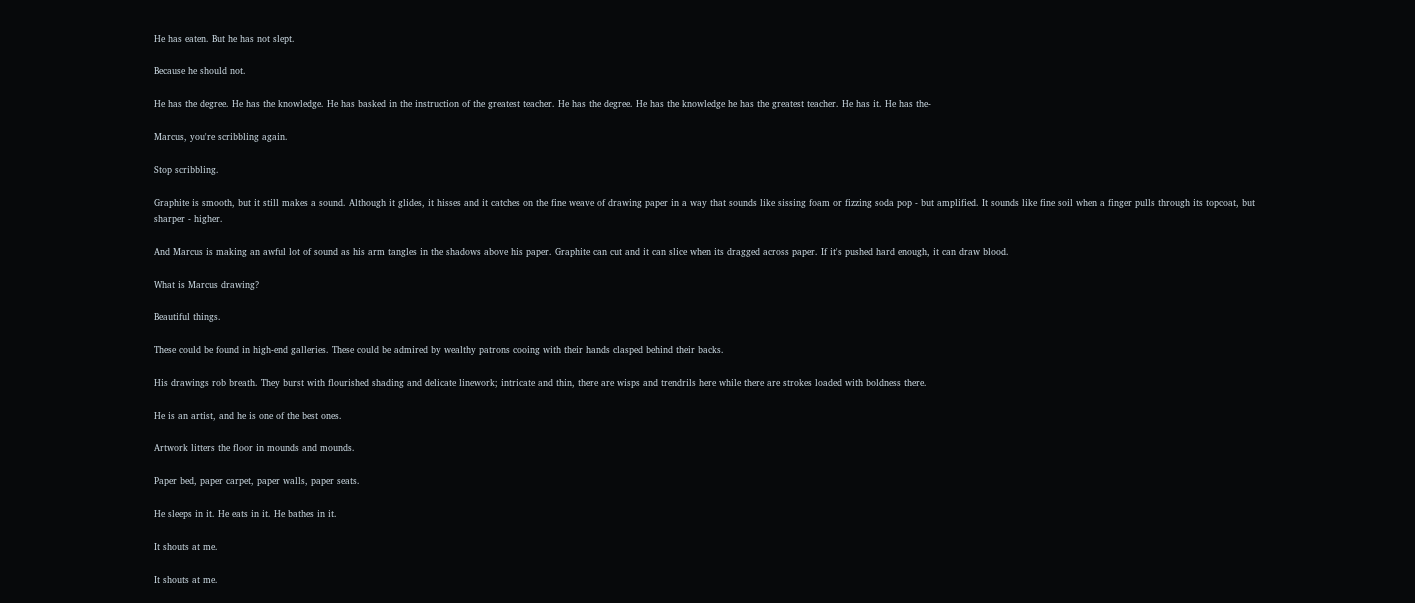He has eaten. But he has not slept.

Because he should not.

He has the degree. He has the knowledge. He has basked in the instruction of the greatest teacher. He has the degree. He has the knowledge he has the greatest teacher. He has it. He has the-

Marcus, you're scribbling again.

Stop scribbling.

Graphite is smooth, but it still makes a sound. Although it glides, it hisses and it catches on the fine weave of drawing paper in a way that sounds like sissing foam or fizzing soda pop - but amplified. It sounds like fine soil when a finger pulls through its topcoat, but sharper - higher.

And Marcus is making an awful lot of sound as his arm tangles in the shadows above his paper. Graphite can cut and it can slice when its dragged across paper. If it's pushed hard enough, it can draw blood.

What is Marcus drawing?

Beautiful things.

These could be found in high-end galleries. These could be admired by wealthy patrons cooing with their hands clasped behind their backs.

His drawings rob breath. They burst with flourished shading and delicate linework; intricate and thin, there are wisps and trendrils here while there are strokes loaded with boldness there.

He is an artist, and he is one of the best ones.

Artwork litters the floor in mounds and mounds.

Paper bed, paper carpet, paper walls, paper seats.

He sleeps in it. He eats in it. He bathes in it.

It shouts at me.

It shouts at me.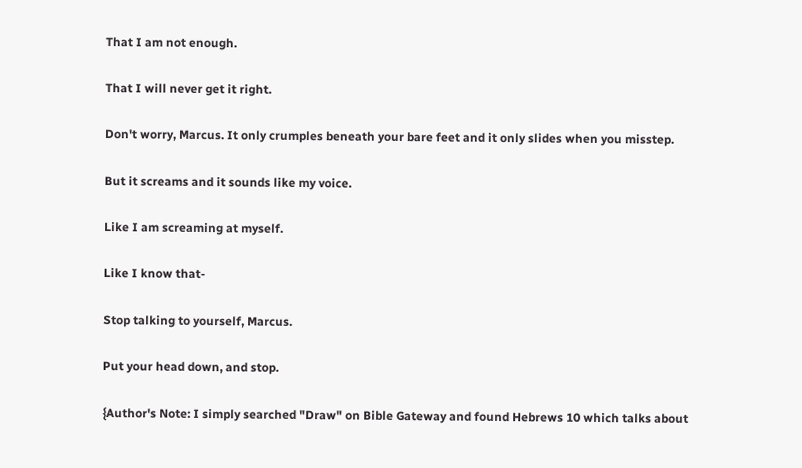That I am not enough.

That I will never get it right.

Don't worry, Marcus. It only crumples beneath your bare feet and it only slides when you misstep.

But it screams and it sounds like my voice.

Like I am screaming at myself.

Like I know that-

Stop talking to yourself, Marcus.

Put your head down, and stop.

{Author's Note: I simply searched "Draw" on Bible Gateway and found Hebrews 10 which talks about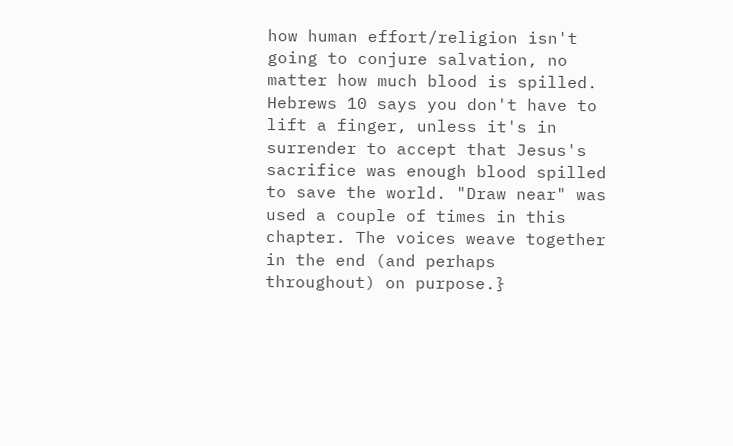how human effort/religion isn't going to conjure salvation, no matter how much blood is spilled. Hebrews 10 says you don't have to lift a finger, unless it's in surrender to accept that Jesus's sacrifice was enough blood spilled to save the world. "Draw near" was used a couple of times in this chapter. The voices weave together in the end (and perhaps throughout) on purpose.}